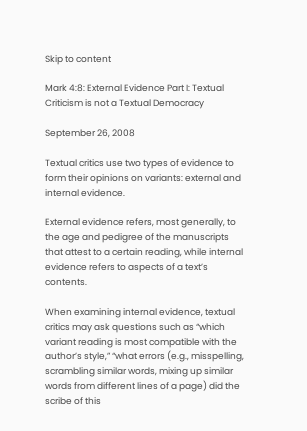Skip to content

Mark 4:8: External Evidence Part I: Textual Criticism is not a Textual Democracy

September 26, 2008

Textual critics use two types of evidence to form their opinions on variants: external and internal evidence.

External evidence refers, most generally, to the age and pedigree of the manuscripts that attest to a certain reading, while internal evidence refers to aspects of a text’s contents.

When examining internal evidence, textual critics may ask questions such as “which variant reading is most compatible with the author’s style,” “what errors (e.g., misspelling, scrambling similar words, mixing up similar words from different lines of a page) did the scribe of this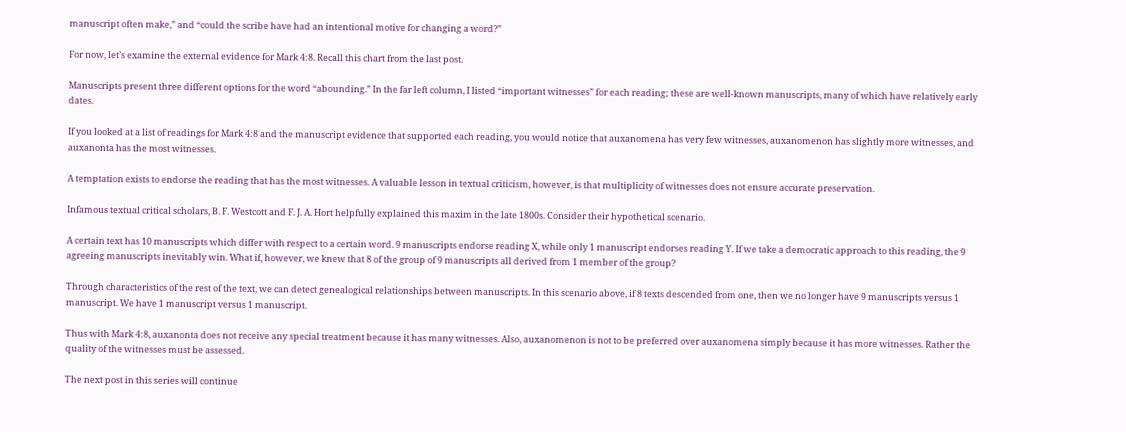manuscript often make,” and “could the scribe have had an intentional motive for changing a word?”

For now, let’s examine the external evidence for Mark 4:8. Recall this chart from the last post.

Manuscripts present three different options for the word “abounding.” In the far left column, I listed “important witnesses” for each reading; these are well-known manuscripts, many of which have relatively early dates.

If you looked at a list of readings for Mark 4:8 and the manuscript evidence that supported each reading, you would notice that auxanomena has very few witnesses, auxanomenon has slightly more witnesses, and auxanonta has the most witnesses.

A temptation exists to endorse the reading that has the most witnesses. A valuable lesson in textual criticism, however, is that multiplicity of witnesses does not ensure accurate preservation.

Infamous textual critical scholars, B. F. Westcott and F. J. A. Hort helpfully explained this maxim in the late 1800s. Consider their hypothetical scenario.

A certain text has 10 manuscripts which differ with respect to a certain word. 9 manuscripts endorse reading X, while only 1 manuscript endorses reading Y. If we take a democratic approach to this reading, the 9 agreeing manuscripts inevitably win. What if, however, we knew that 8 of the group of 9 manuscripts all derived from 1 member of the group?

Through characteristics of the rest of the text, we can detect genealogical relationships between manuscripts. In this scenario above, if 8 texts descended from one, then we no longer have 9 manuscripts versus 1 manuscript. We have 1 manuscript versus 1 manuscript.

Thus with Mark 4:8, auxanonta does not receive any special treatment because it has many witnesses. Also, auxanomenon is not to be preferred over auxanomena simply because it has more witnesses. Rather the quality of the witnesses must be assessed.

The next post in this series will continue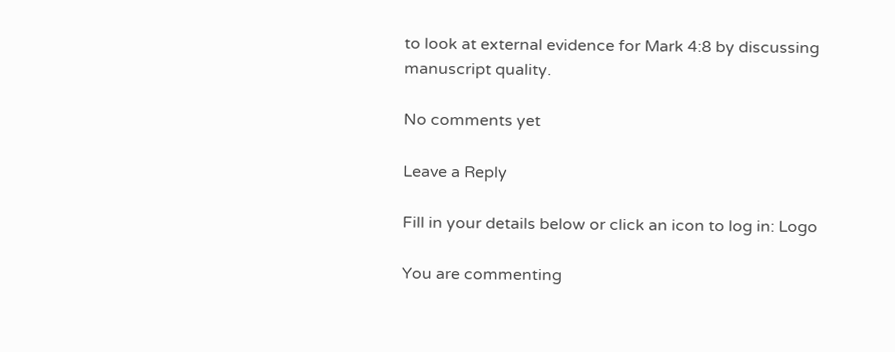to look at external evidence for Mark 4:8 by discussing manuscript quality.

No comments yet

Leave a Reply

Fill in your details below or click an icon to log in: Logo

You are commenting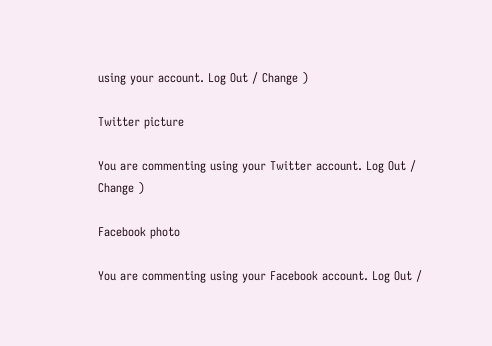using your account. Log Out / Change )

Twitter picture

You are commenting using your Twitter account. Log Out / Change )

Facebook photo

You are commenting using your Facebook account. Log Out /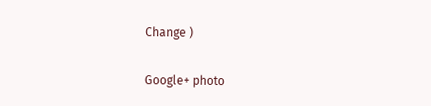Change )

Google+ photo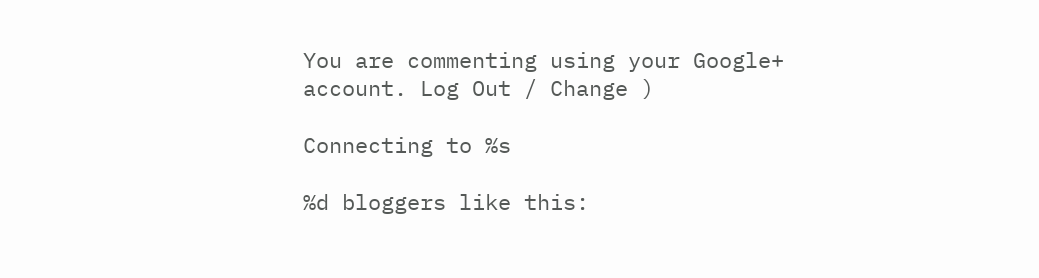You are commenting using your Google+ account. Log Out / Change )

Connecting to %s

%d bloggers like this: